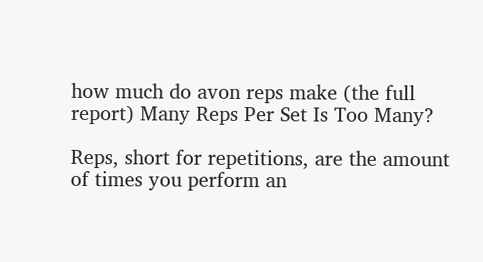how much do avon reps make (the full report) Many Reps Per Set Is Too Many?

Reps, short for repetitions, are the amount of times you perform an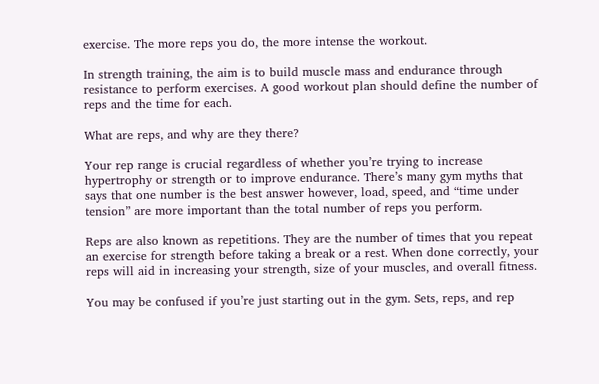exercise. The more reps you do, the more intense the workout.

In strength training, the aim is to build muscle mass and endurance through resistance to perform exercises. A good workout plan should define the number of reps and the time for each.

What are reps, and why are they there?

Your rep range is crucial regardless of whether you’re trying to increase hypertrophy or strength or to improve endurance. There’s many gym myths that says that one number is the best answer however, load, speed, and “time under tension” are more important than the total number of reps you perform.

Reps are also known as repetitions. They are the number of times that you repeat an exercise for strength before taking a break or a rest. When done correctly, your reps will aid in increasing your strength, size of your muscles, and overall fitness.

You may be confused if you’re just starting out in the gym. Sets, reps, and rep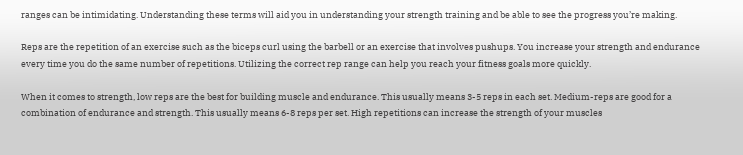ranges can be intimidating. Understanding these terms will aid you in understanding your strength training and be able to see the progress you’re making.

Reps are the repetition of an exercise such as the biceps curl using the barbell or an exercise that involves pushups. You increase your strength and endurance every time you do the same number of repetitions. Utilizing the correct rep range can help you reach your fitness goals more quickly.

When it comes to strength, low reps are the best for building muscle and endurance. This usually means 3-5 reps in each set. Medium-reps are good for a combination of endurance and strength. This usually means 6-8 reps per set. High repetitions can increase the strength of your muscles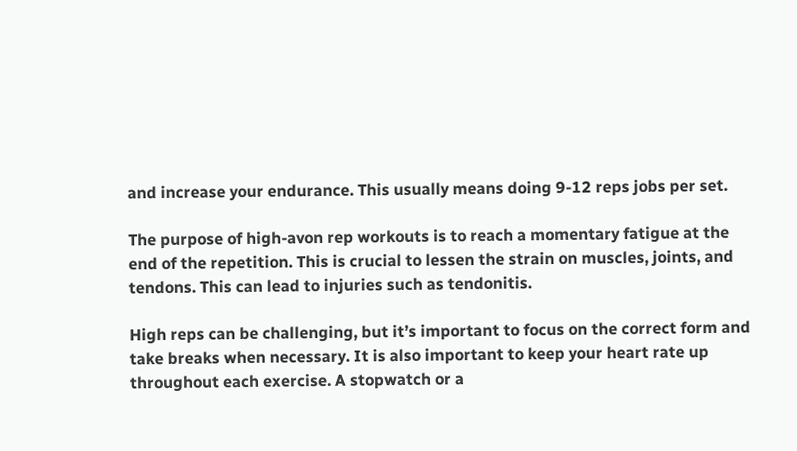and increase your endurance. This usually means doing 9-12 reps jobs per set.

The purpose of high-avon rep workouts is to reach a momentary fatigue at the end of the repetition. This is crucial to lessen the strain on muscles, joints, and tendons. This can lead to injuries such as tendonitis.

High reps can be challenging, but it’s important to focus on the correct form and take breaks when necessary. It is also important to keep your heart rate up throughout each exercise. A stopwatch or a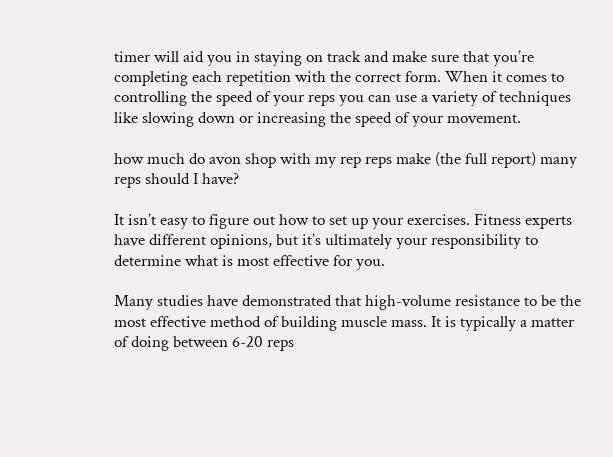timer will aid you in staying on track and make sure that you’re completing each repetition with the correct form. When it comes to controlling the speed of your reps you can use a variety of techniques like slowing down or increasing the speed of your movement.

how much do avon shop with my rep reps make (the full report) many reps should I have?

It isn’t easy to figure out how to set up your exercises. Fitness experts have different opinions, but it’s ultimately your responsibility to determine what is most effective for you.

Many studies have demonstrated that high-volume resistance to be the most effective method of building muscle mass. It is typically a matter of doing between 6-20 reps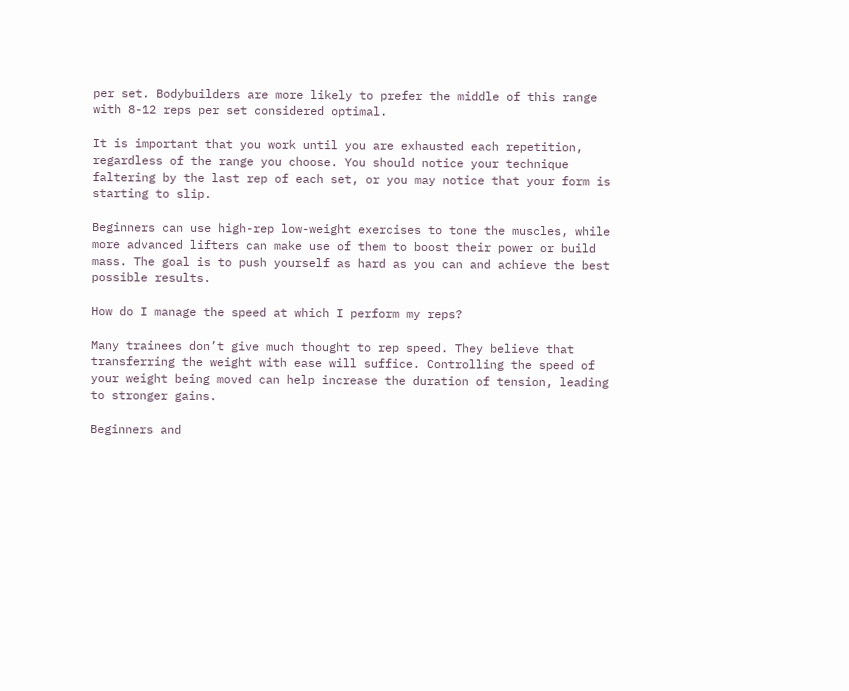per set. Bodybuilders are more likely to prefer the middle of this range with 8-12 reps per set considered optimal.

It is important that you work until you are exhausted each repetition, regardless of the range you choose. You should notice your technique faltering by the last rep of each set, or you may notice that your form is starting to slip.

Beginners can use high-rep low-weight exercises to tone the muscles, while more advanced lifters can make use of them to boost their power or build mass. The goal is to push yourself as hard as you can and achieve the best possible results.

How do I manage the speed at which I perform my reps?

Many trainees don’t give much thought to rep speed. They believe that transferring the weight with ease will suffice. Controlling the speed of your weight being moved can help increase the duration of tension, leading to stronger gains.

Beginners and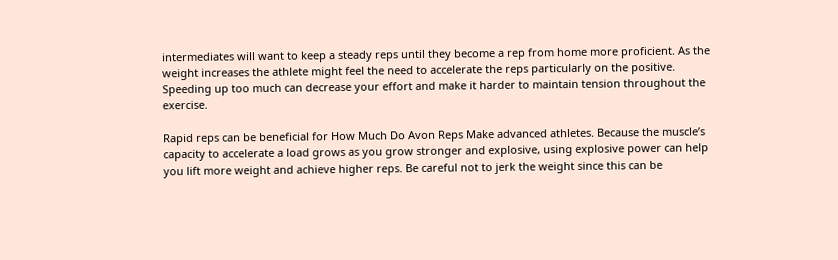intermediates will want to keep a steady reps until they become a rep from home more proficient. As the weight increases the athlete might feel the need to accelerate the reps particularly on the positive. Speeding up too much can decrease your effort and make it harder to maintain tension throughout the exercise.

Rapid reps can be beneficial for How Much Do Avon Reps Make advanced athletes. Because the muscle’s capacity to accelerate a load grows as you grow stronger and explosive, using explosive power can help you lift more weight and achieve higher reps. Be careful not to jerk the weight since this can be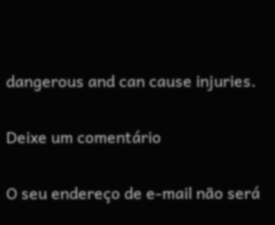dangerous and can cause injuries.

Deixe um comentário

O seu endereço de e-mail não será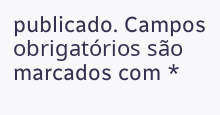publicado. Campos obrigatórios são marcados com *